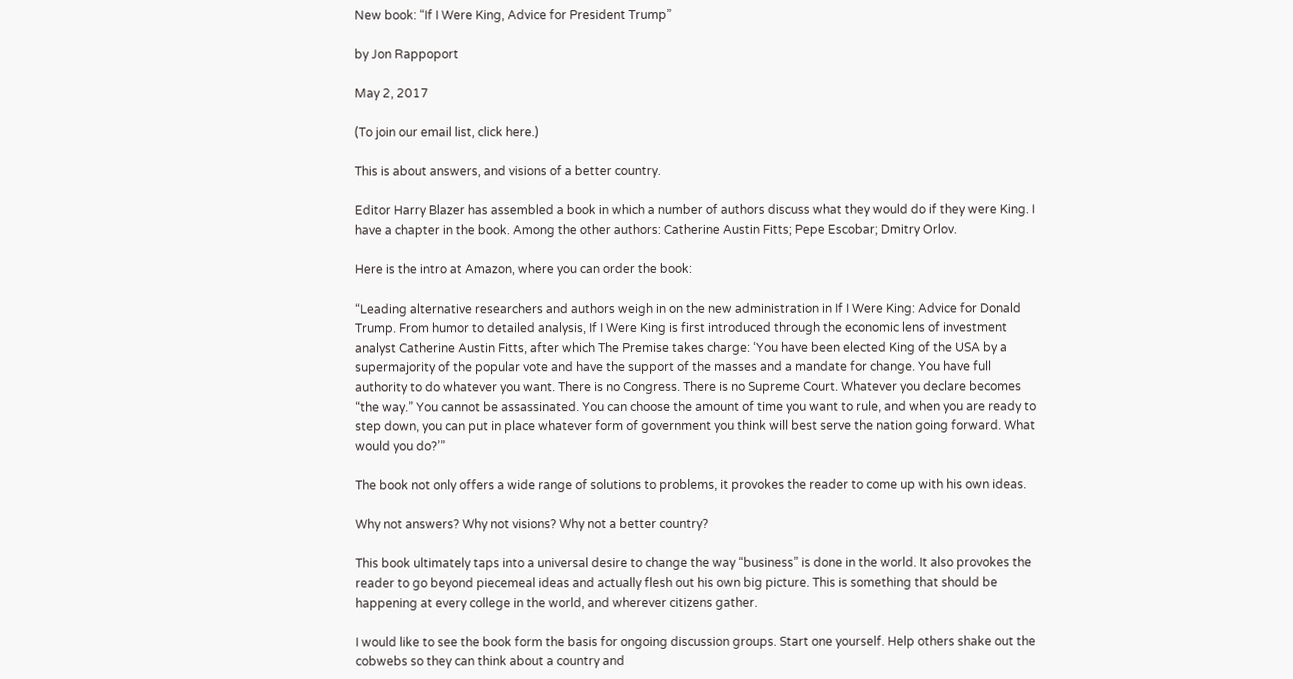New book: “If I Were King, Advice for President Trump”

by Jon Rappoport

May 2, 2017

(To join our email list, click here.)

This is about answers, and visions of a better country.

Editor Harry Blazer has assembled a book in which a number of authors discuss what they would do if they were King. I have a chapter in the book. Among the other authors: Catherine Austin Fitts; Pepe Escobar; Dmitry Orlov.

Here is the intro at Amazon, where you can order the book:

“Leading alternative researchers and authors weigh in on the new administration in If I Were King: Advice for Donald Trump. From humor to detailed analysis, If I Were King is first introduced through the economic lens of investment analyst Catherine Austin Fitts, after which The Premise takes charge: ‘You have been elected King of the USA by a supermajority of the popular vote and have the support of the masses and a mandate for change. You have full authority to do whatever you want. There is no Congress. There is no Supreme Court. Whatever you declare becomes “the way.” You cannot be assassinated. You can choose the amount of time you want to rule, and when you are ready to step down, you can put in place whatever form of government you think will best serve the nation going forward. What would you do?’”

The book not only offers a wide range of solutions to problems, it provokes the reader to come up with his own ideas.

Why not answers? Why not visions? Why not a better country?

This book ultimately taps into a universal desire to change the way “business” is done in the world. It also provokes the reader to go beyond piecemeal ideas and actually flesh out his own big picture. This is something that should be happening at every college in the world, and wherever citizens gather.

I would like to see the book form the basis for ongoing discussion groups. Start one yourself. Help others shake out the cobwebs so they can think about a country and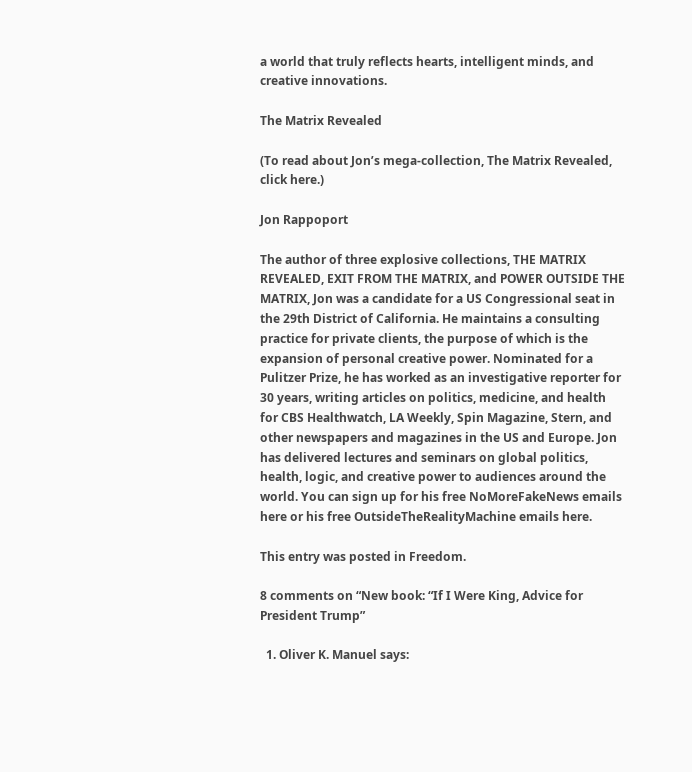a world that truly reflects hearts, intelligent minds, and creative innovations.

The Matrix Revealed

(To read about Jon’s mega-collection, The Matrix Revealed, click here.)

Jon Rappoport

The author of three explosive collections, THE MATRIX REVEALED, EXIT FROM THE MATRIX, and POWER OUTSIDE THE MATRIX, Jon was a candidate for a US Congressional seat in the 29th District of California. He maintains a consulting practice for private clients, the purpose of which is the expansion of personal creative power. Nominated for a Pulitzer Prize, he has worked as an investigative reporter for 30 years, writing articles on politics, medicine, and health for CBS Healthwatch, LA Weekly, Spin Magazine, Stern, and other newspapers and magazines in the US and Europe. Jon has delivered lectures and seminars on global politics, health, logic, and creative power to audiences around the world. You can sign up for his free NoMoreFakeNews emails here or his free OutsideTheRealityMachine emails here.

This entry was posted in Freedom.

8 comments on “New book: “If I Were King, Advice for President Trump”

  1. Oliver K. Manuel says: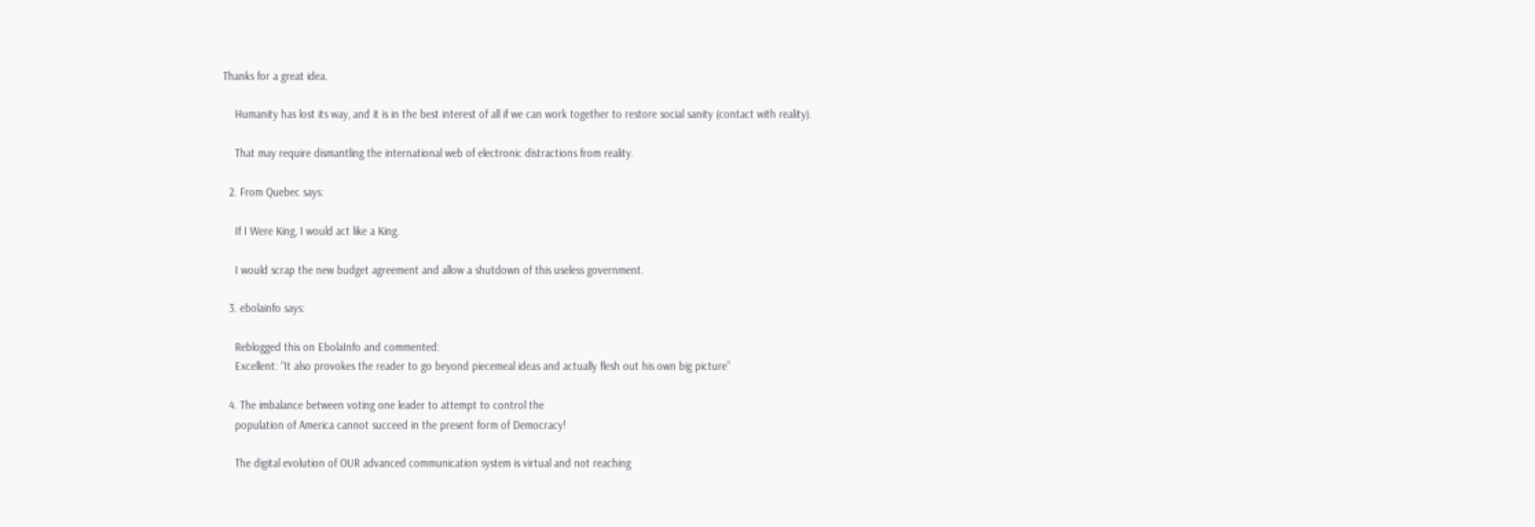Thanks for a great idea.

    Humanity has lost its way, and it is in the best interest of all if we can work together to restore social sanity (contact with reality).

    That may require dismantling the international web of electronic distractions from reality.

  2. From Quebec says:

    If I Were King, I would act like a King.

    I would scrap the new budget agreement and allow a shutdown of this useless government.

  3. ebolainfo says:

    Reblogged this on EbolaInfo and commented:
    Excellent: “It also provokes the reader to go beyond piecemeal ideas and actually flesh out his own big picture”

  4. The imbalance between voting one leader to attempt to control the
    population of America cannot succeed in the present form of Democracy!

    The digital evolution of OUR advanced communication system is virtual and not reaching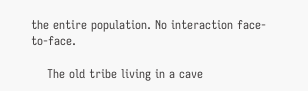the entire population. No interaction face-to-face.

    The old tribe living in a cave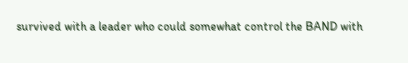survived with a leader who could somewhat control the BAND with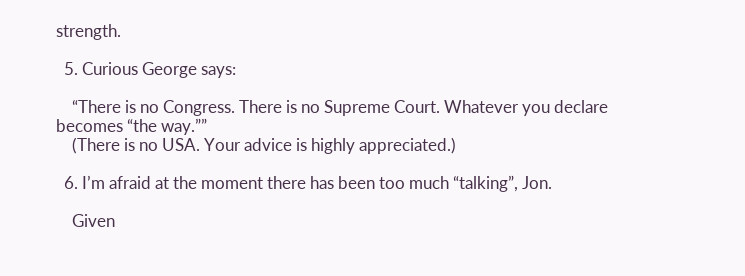strength.

  5. Curious George says:

    “There is no Congress. There is no Supreme Court. Whatever you declare becomes “the way.””
    (There is no USA. Your advice is highly appreciated.)

  6. I’m afraid at the moment there has been too much “talking”, Jon.

    Given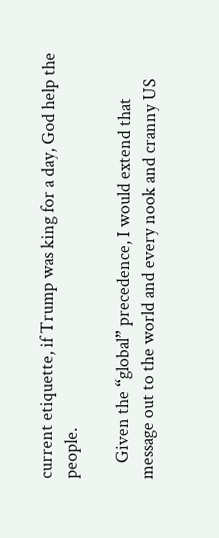current etiquette, if Trump was king for a day, God help the people.

    Given the “global” precedence, I would extend that message out to the world and every nook and cranny US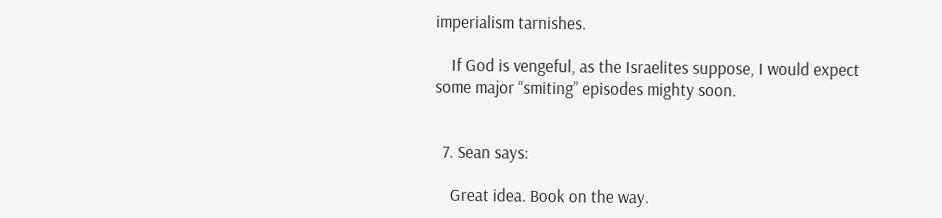imperialism tarnishes.

    If God is vengeful, as the Israelites suppose, I would expect some major “smiting” episodes mighty soon.


  7. Sean says:

    Great idea. Book on the way.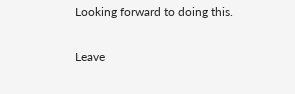Looking forward to doing this.

Leave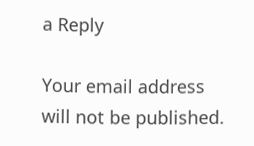a Reply

Your email address will not be published.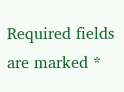Required fields are marked *